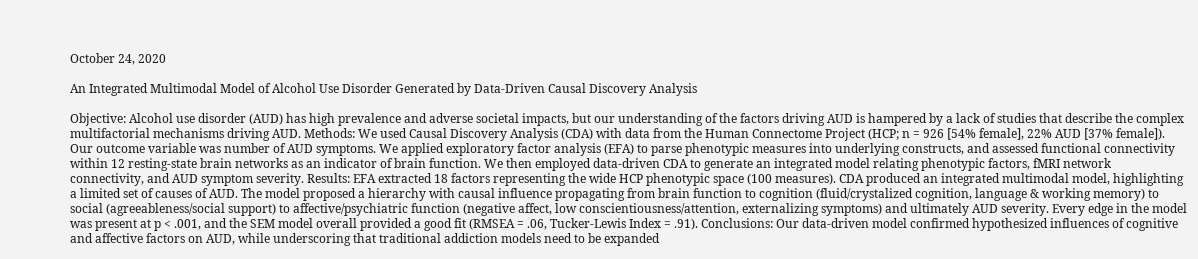October 24, 2020

An Integrated Multimodal Model of Alcohol Use Disorder Generated by Data-Driven Causal Discovery Analysis

Objective: Alcohol use disorder (AUD) has high prevalence and adverse societal impacts, but our understanding of the factors driving AUD is hampered by a lack of studies that describe the complex multifactorial mechanisms driving AUD. Methods: We used Causal Discovery Analysis (CDA) with data from the Human Connectome Project (HCP; n = 926 [54% female], 22% AUD [37% female]). Our outcome variable was number of AUD symptoms. We applied exploratory factor analysis (EFA) to parse phenotypic measures into underlying constructs, and assessed functional connectivity within 12 resting-state brain networks as an indicator of brain function. We then employed data-driven CDA to generate an integrated model relating phenotypic factors, fMRI network connectivity, and AUD symptom severity. Results: EFA extracted 18 factors representing the wide HCP phenotypic space (100 measures). CDA produced an integrated multimodal model, highlighting a limited set of causes of AUD. The model proposed a hierarchy with causal influence propagating from brain function to cognition (fluid/crystalized cognition, language & working memory) to social (agreeableness/social support) to affective/psychiatric function (negative affect, low conscientiousness/attention, externalizing symptoms) and ultimately AUD severity. Every edge in the model was present at p < .001, and the SEM model overall provided a good fit (RMSEA = .06, Tucker-Lewis Index = .91). Conclusions: Our data-driven model confirmed hypothesized influences of cognitive and affective factors on AUD, while underscoring that traditional addiction models need to be expanded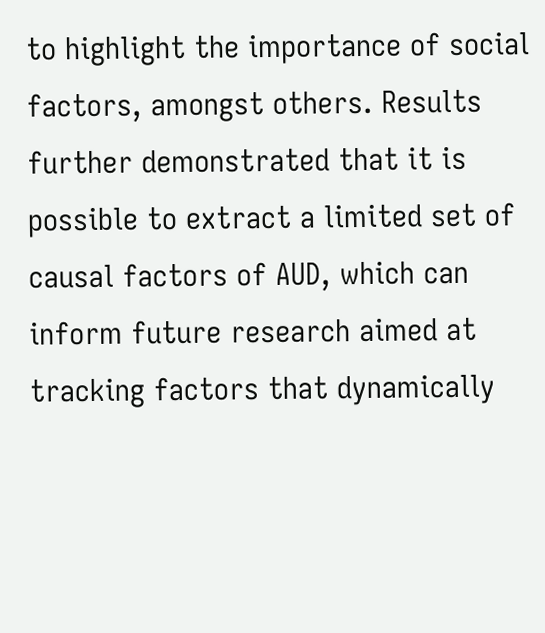to highlight the importance of social factors, amongst others. Results further demonstrated that it is possible to extract a limited set of causal factors of AUD, which can inform future research aimed at tracking factors that dynamically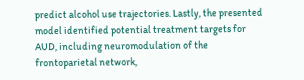predict alcohol use trajectories. Lastly, the presented model identified potential treatment targets for AUD, including neuromodulation of the frontoparietal network,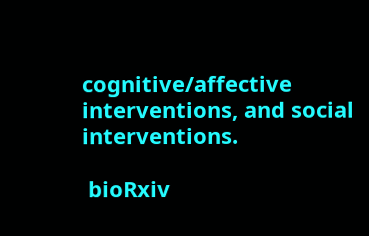cognitive/affective interventions, and social interventions.

 bioRxiv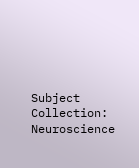Subject Collection: Neuroscience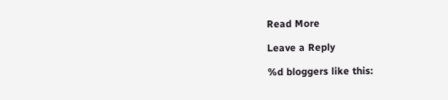Read More

Leave a Reply

%d bloggers like this: